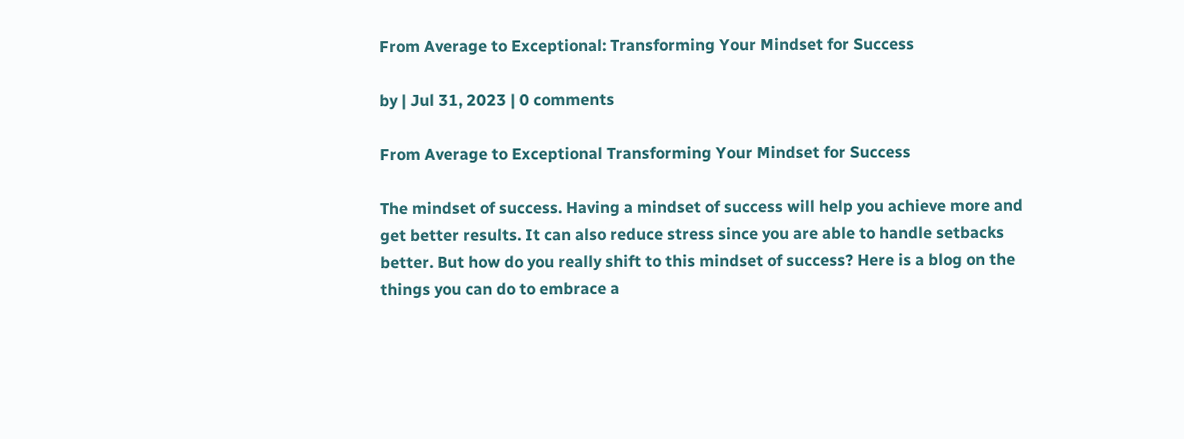From Average to Exceptional: Transforming Your Mindset for Success

by | Jul 31, 2023 | 0 comments

From Average to Exceptional Transforming Your Mindset for Success

The mindset of success. Having a mindset of success will help you achieve more and get better results. It can also reduce stress since you are able to handle setbacks better. But how do you really shift to this mindset of success? Here is a blog on the things you can do to embrace a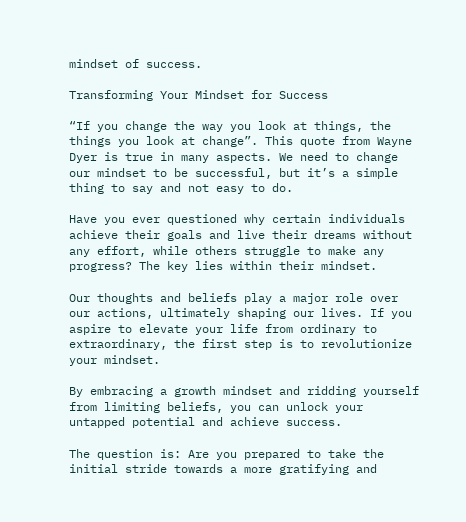mindset of success.

Transforming Your Mindset for Success

“If you change the way you look at things, the things you look at change”. This quote from Wayne Dyer is true in many aspects. We need to change our mindset to be successful, but it’s a simple thing to say and not easy to do.

Have you ever questioned why certain individuals achieve their goals and live their dreams without any effort, while others struggle to make any progress? The key lies within their mindset.

Our thoughts and beliefs play a major role over our actions, ultimately shaping our lives. If you aspire to elevate your life from ordinary to extraordinary, the first step is to revolutionize your mindset.

By embracing a growth mindset and ridding yourself from limiting beliefs, you can unlock your untapped potential and achieve success.

The question is: Are you prepared to take the initial stride towards a more gratifying and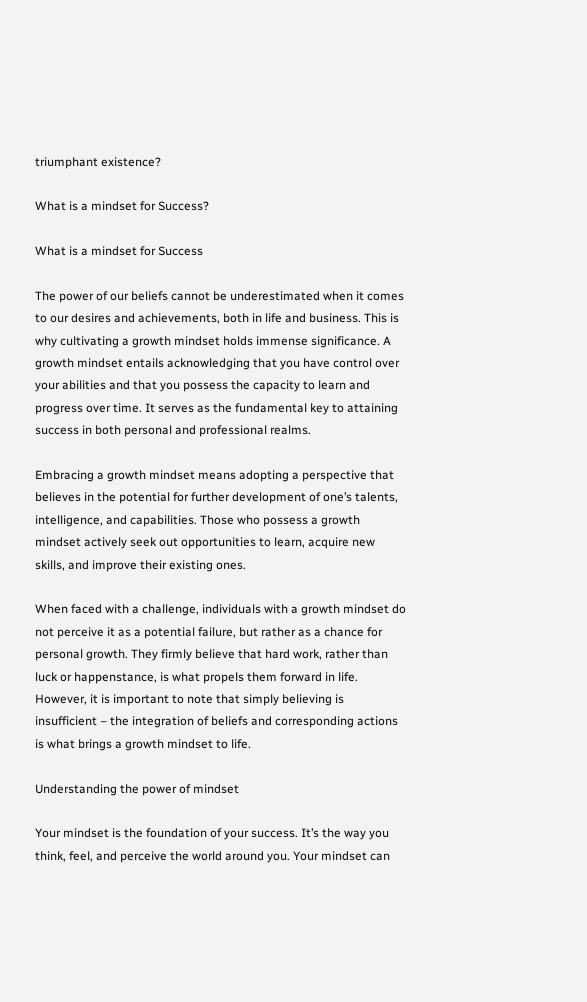triumphant existence?

What is a mindset for Success?

What is a mindset for Success

The power of our beliefs cannot be underestimated when it comes to our desires and achievements, both in life and business. This is why cultivating a growth mindset holds immense significance. A growth mindset entails acknowledging that you have control over your abilities and that you possess the capacity to learn and progress over time. It serves as the fundamental key to attaining success in both personal and professional realms.

Embracing a growth mindset means adopting a perspective that believes in the potential for further development of one’s talents, intelligence, and capabilities. Those who possess a growth mindset actively seek out opportunities to learn, acquire new skills, and improve their existing ones.

When faced with a challenge, individuals with a growth mindset do not perceive it as a potential failure, but rather as a chance for personal growth. They firmly believe that hard work, rather than luck or happenstance, is what propels them forward in life. However, it is important to note that simply believing is insufficient – the integration of beliefs and corresponding actions is what brings a growth mindset to life.

Understanding the power of mindset

Your mindset is the foundation of your success. It’s the way you think, feel, and perceive the world around you. Your mindset can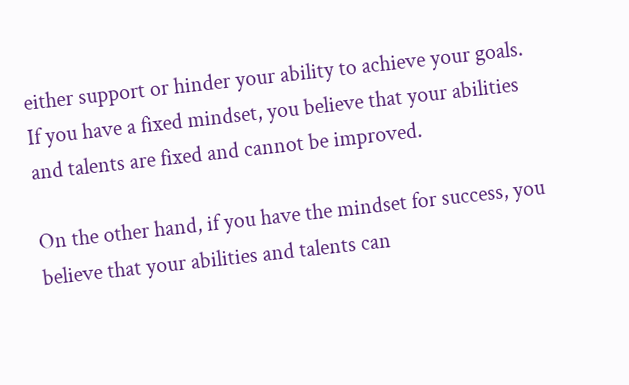either support or hinder your ability to achieve your goals. If you have a fixed mindset, you believe that your abilities and talents are fixed and cannot be improved.

On the other hand, if you have the mindset for success, you believe that your abilities and talents can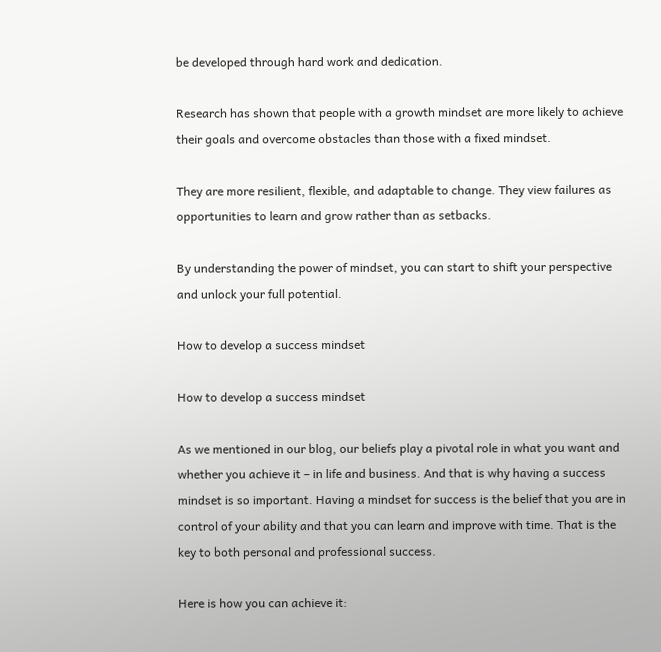be developed through hard work and dedication.

Research has shown that people with a growth mindset are more likely to achieve their goals and overcome obstacles than those with a fixed mindset.

They are more resilient, flexible, and adaptable to change. They view failures as opportunities to learn and grow rather than as setbacks.

By understanding the power of mindset, you can start to shift your perspective and unlock your full potential.

How to develop a success mindset

How to develop a success mindset

As we mentioned in our blog, our beliefs play a pivotal role in what you want and whether you achieve it – in life and business. And that is why having a success mindset is so important. Having a mindset for success is the belief that you are in control of your ability and that you can learn and improve with time. That is the key to both personal and professional success.

Here is how you can achieve it: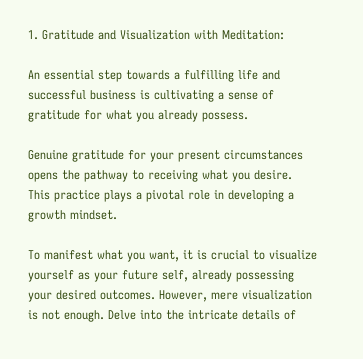1. Gratitude and Visualization with Meditation:

An essential step towards a fulfilling life and successful business is cultivating a sense of gratitude for what you already possess.

Genuine gratitude for your present circumstances opens the pathway to receiving what you desire. This practice plays a pivotal role in developing a growth mindset.

To manifest what you want, it is crucial to visualize yourself as your future self, already possessing your desired outcomes. However, mere visualization is not enough. Delve into the intricate details of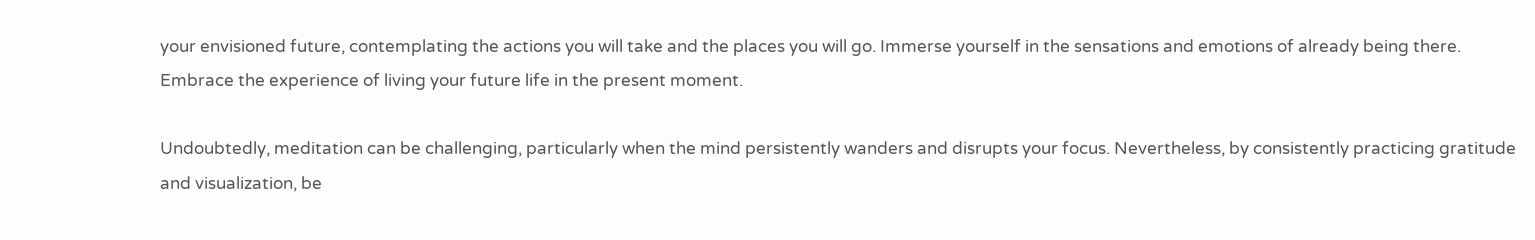your envisioned future, contemplating the actions you will take and the places you will go. Immerse yourself in the sensations and emotions of already being there. Embrace the experience of living your future life in the present moment.

Undoubtedly, meditation can be challenging, particularly when the mind persistently wanders and disrupts your focus. Nevertheless, by consistently practicing gratitude and visualization, be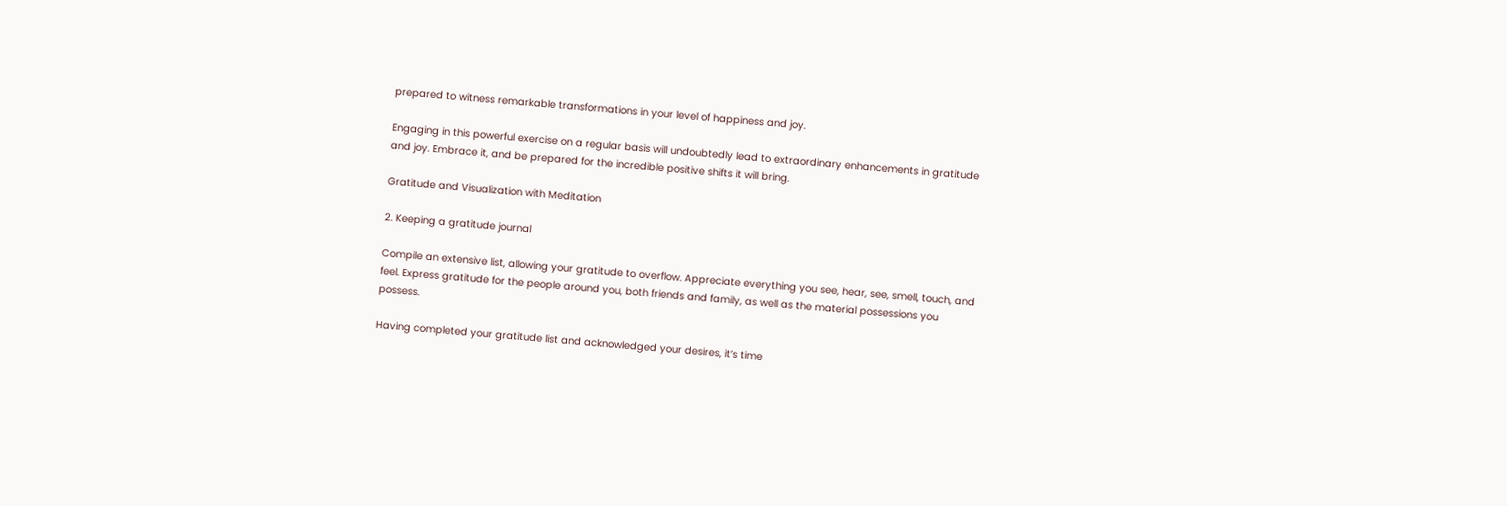prepared to witness remarkable transformations in your level of happiness and joy.

Engaging in this powerful exercise on a regular basis will undoubtedly lead to extraordinary enhancements in gratitude and joy. Embrace it, and be prepared for the incredible positive shifts it will bring.

Gratitude and Visualization with Meditation

2. Keeping a gratitude journal

Compile an extensive list, allowing your gratitude to overflow. Appreciate everything you see, hear, see, smell, touch, and feel. Express gratitude for the people around you, both friends and family, as well as the material possessions you possess.

Having completed your gratitude list and acknowledged your desires, it’s time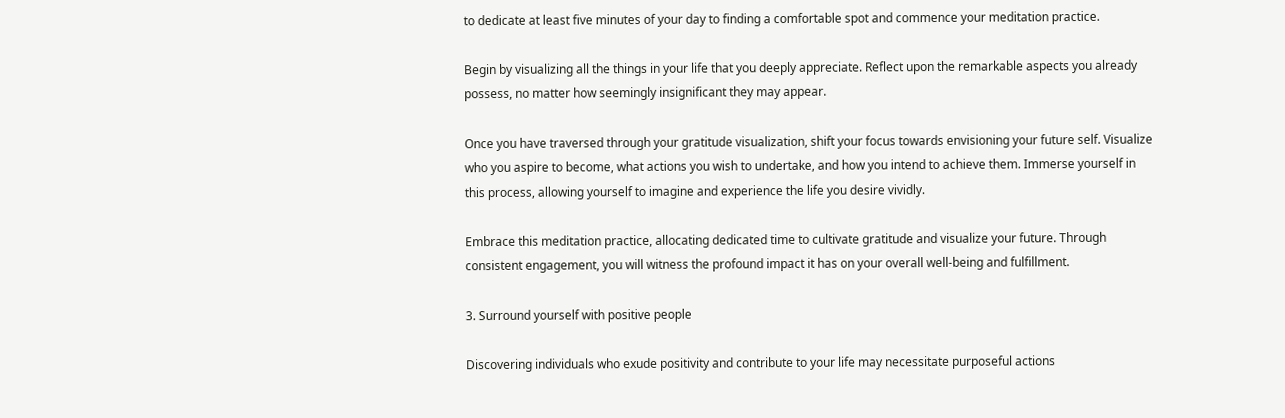to dedicate at least five minutes of your day to finding a comfortable spot and commence your meditation practice.

Begin by visualizing all the things in your life that you deeply appreciate. Reflect upon the remarkable aspects you already possess, no matter how seemingly insignificant they may appear.

Once you have traversed through your gratitude visualization, shift your focus towards envisioning your future self. Visualize who you aspire to become, what actions you wish to undertake, and how you intend to achieve them. Immerse yourself in this process, allowing yourself to imagine and experience the life you desire vividly.

Embrace this meditation practice, allocating dedicated time to cultivate gratitude and visualize your future. Through consistent engagement, you will witness the profound impact it has on your overall well-being and fulfillment.

3. Surround yourself with positive people

Discovering individuals who exude positivity and contribute to your life may necessitate purposeful actions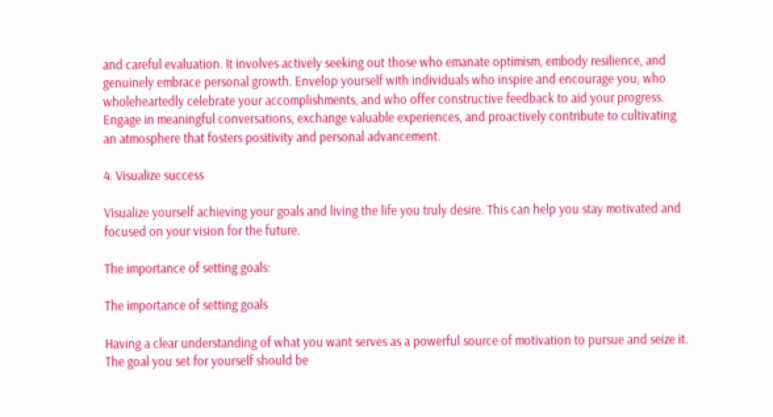and careful evaluation. It involves actively seeking out those who emanate optimism, embody resilience, and genuinely embrace personal growth. Envelop yourself with individuals who inspire and encourage you, who wholeheartedly celebrate your accomplishments, and who offer constructive feedback to aid your progress. Engage in meaningful conversations, exchange valuable experiences, and proactively contribute to cultivating an atmosphere that fosters positivity and personal advancement.

4. Visualize success

Visualize yourself achieving your goals and living the life you truly desire. This can help you stay motivated and focused on your vision for the future.

The importance of setting goals:

The importance of setting goals

Having a clear understanding of what you want serves as a powerful source of motivation to pursue and seize it. The goal you set for yourself should be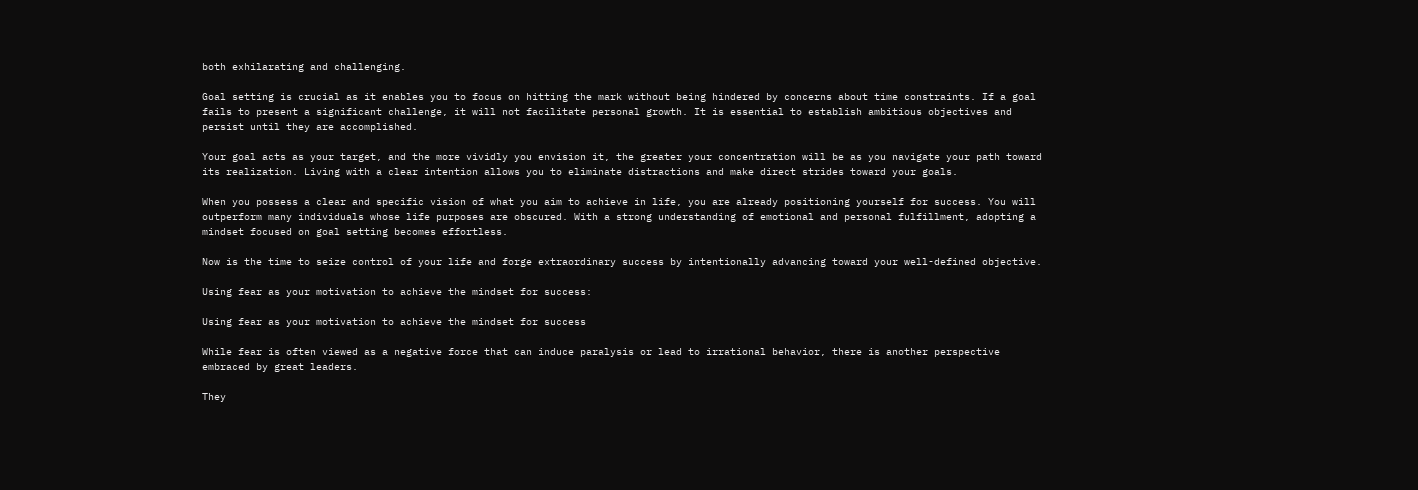both exhilarating and challenging.

Goal setting is crucial as it enables you to focus on hitting the mark without being hindered by concerns about time constraints. If a goal fails to present a significant challenge, it will not facilitate personal growth. It is essential to establish ambitious objectives and persist until they are accomplished.

Your goal acts as your target, and the more vividly you envision it, the greater your concentration will be as you navigate your path toward its realization. Living with a clear intention allows you to eliminate distractions and make direct strides toward your goals.

When you possess a clear and specific vision of what you aim to achieve in life, you are already positioning yourself for success. You will outperform many individuals whose life purposes are obscured. With a strong understanding of emotional and personal fulfillment, adopting a mindset focused on goal setting becomes effortless.

Now is the time to seize control of your life and forge extraordinary success by intentionally advancing toward your well-defined objective.

Using fear as your motivation to achieve the mindset for success:

Using fear as your motivation to achieve the mindset for success

While fear is often viewed as a negative force that can induce paralysis or lead to irrational behavior, there is another perspective embraced by great leaders.

They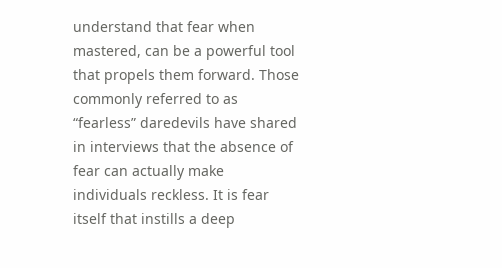understand that fear when mastered, can be a powerful tool that propels them forward. Those commonly referred to as “fearless” daredevils have shared in interviews that the absence of fear can actually make individuals reckless. It is fear itself that instills a deep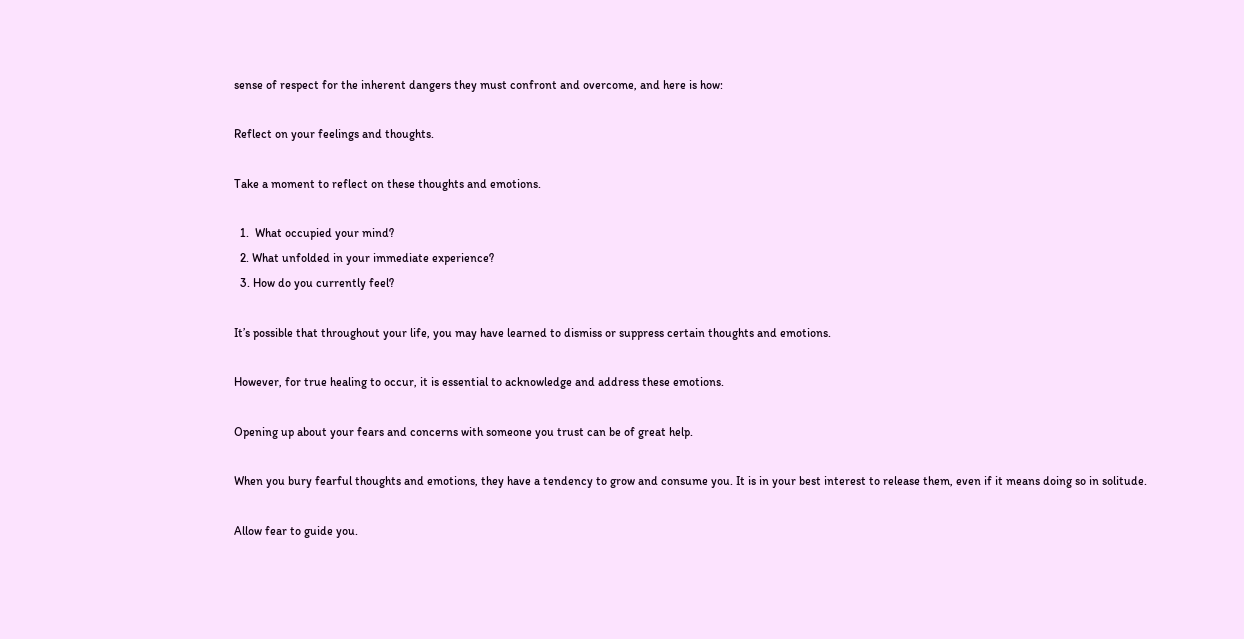sense of respect for the inherent dangers they must confront and overcome, and here is how:

Reflect on your feelings and thoughts.

Take a moment to reflect on these thoughts and emotions.

  1.  What occupied your mind?
  2. What unfolded in your immediate experience?
  3. How do you currently feel?

It’s possible that throughout your life, you may have learned to dismiss or suppress certain thoughts and emotions.

However, for true healing to occur, it is essential to acknowledge and address these emotions.

Opening up about your fears and concerns with someone you trust can be of great help.

When you bury fearful thoughts and emotions, they have a tendency to grow and consume you. It is in your best interest to release them, even if it means doing so in solitude.

Allow fear to guide you.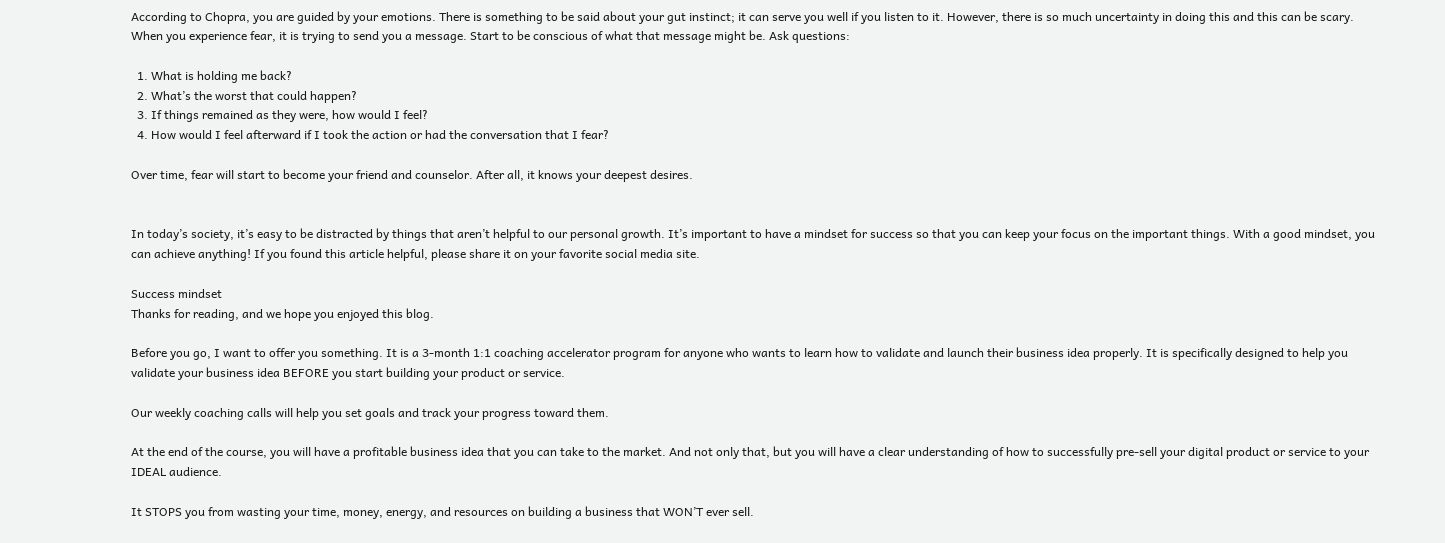According to Chopra, you are guided by your emotions. There is something to be said about your gut instinct; it can serve you well if you listen to it. However, there is so much uncertainty in doing this and this can be scary. When you experience fear, it is trying to send you a message. Start to be conscious of what that message might be. Ask questions:

  1. What is holding me back?
  2. What’s the worst that could happen?
  3. If things remained as they were, how would I feel?
  4. How would I feel afterward if I took the action or had the conversation that I fear?

Over time, fear will start to become your friend and counselor. After all, it knows your deepest desires.


In today’s society, it’s easy to be distracted by things that aren’t helpful to our personal growth. It’s important to have a mindset for success so that you can keep your focus on the important things. With a good mindset, you can achieve anything! If you found this article helpful, please share it on your favorite social media site.

Success mindset
Thanks for reading, and we hope you enjoyed this blog.

Before you go, I want to offer you something. It is a 3-month 1:1 coaching accelerator program for anyone who wants to learn how to validate and launch their business idea properly. It is specifically designed to help you validate your business idea BEFORE you start building your product or service.

Our weekly coaching calls will help you set goals and track your progress toward them.

At the end of the course, you will have a profitable business idea that you can take to the market. And not only that, but you will have a clear understanding of how to successfully pre-sell your digital product or service to your IDEAL audience.

It STOPS you from wasting your time, money, energy, and resources on building a business that WON’T ever sell.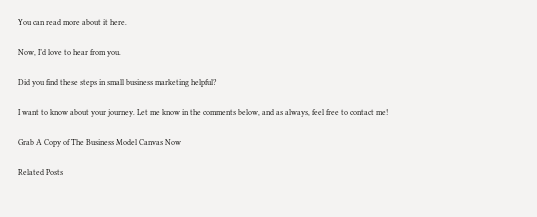You can read more about it here.

Now, I’d love to hear from you.

Did you find these steps in small business marketing helpful?

I want to know about your journey. Let me know in the comments below, and as always, feel free to contact me!

Grab A Copy of The Business Model Canvas Now

Related Posts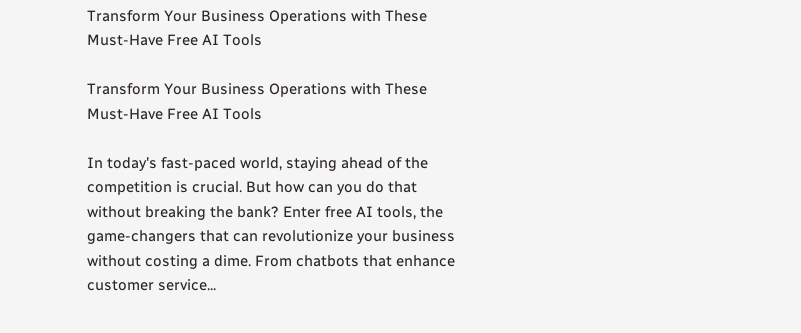Transform Your Business Operations with These Must-Have Free AI Tools

Transform Your Business Operations with These Must-Have Free AI Tools

In today's fast-paced world, staying ahead of the competition is crucial. But how can you do that without breaking the bank? Enter free AI tools, the game-changers that can revolutionize your business without costing a dime. From chatbots that enhance customer service...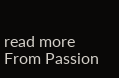read more
From Passion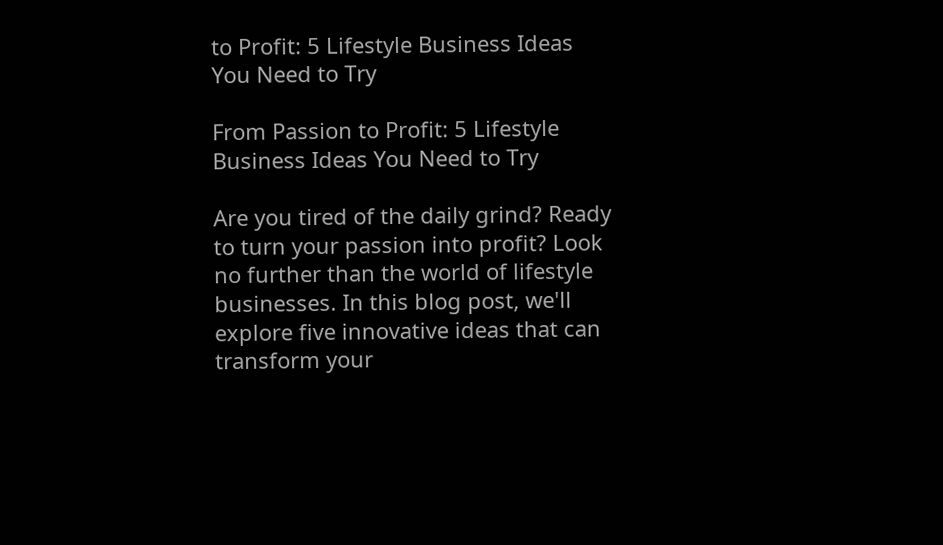to Profit: 5 Lifestyle Business Ideas You Need to Try

From Passion to Profit: 5 Lifestyle Business Ideas You Need to Try

Are you tired of the daily grind? Ready to turn your passion into profit? Look no further than the world of lifestyle businesses. In this blog post, we'll explore five innovative ideas that can transform your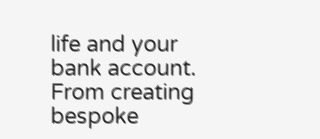life and your bank account. From creating bespoke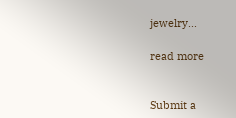jewelry...

read more


Submit a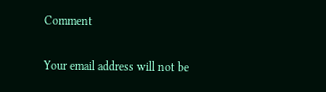Comment

Your email address will not be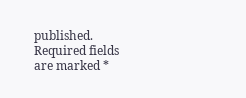published. Required fields are marked *